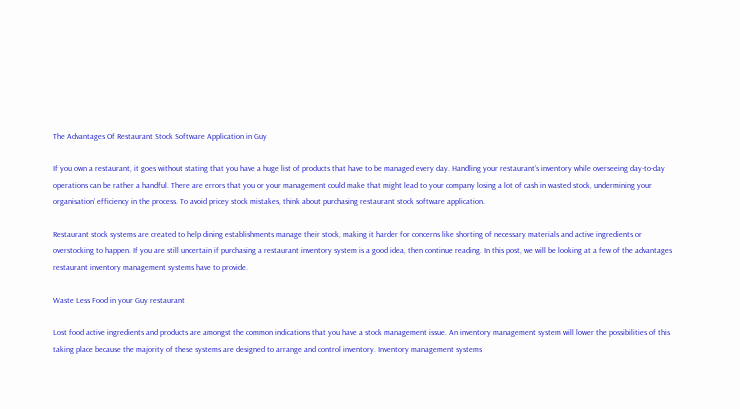The Advantages Of Restaurant Stock Software Application in Guy

If you own a restaurant, it goes without stating that you have a huge list of products that have to be managed every day. Handling your restaurant’s inventory while overseeing day-to-day operations can be rather a handful. There are errors that you or your management could make that might lead to your company losing a lot of cash in wasted stock, undermining your organisation’ efficiency in the process. To avoid pricey stock mistakes, think about purchasing restaurant stock software application.

Restaurant stock systems are created to help dining establishments manage their stock, making it harder for concerns like shorting of necessary materials and active ingredients or overstocking to happen. If you are still uncertain if purchasing a restaurant inventory system is a good idea, then continue reading. In this post, we will be looking at a few of the advantages restaurant inventory management systems have to provide.

Waste Less Food in your Guy restaurant

Lost food active ingredients and products are amongst the common indications that you have a stock management issue. An inventory management system will lower the possibilities of this taking place because the majority of these systems are designed to arrange and control inventory. Inventory management systems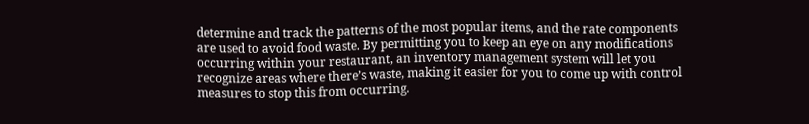determine and track the patterns of the most popular items, and the rate components are used to avoid food waste. By permitting you to keep an eye on any modifications occurring within your restaurant, an inventory management system will let you recognize areas where there’s waste, making it easier for you to come up with control measures to stop this from occurring.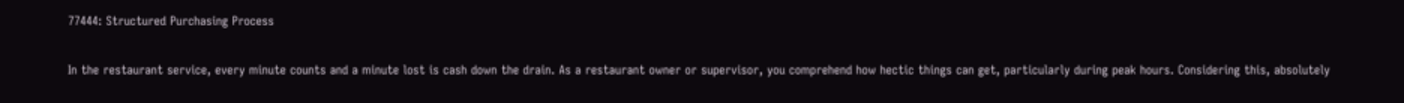77444: Structured Purchasing Process

In the restaurant service, every minute counts and a minute lost is cash down the drain. As a restaurant owner or supervisor, you comprehend how hectic things can get, particularly during peak hours. Considering this, absolutely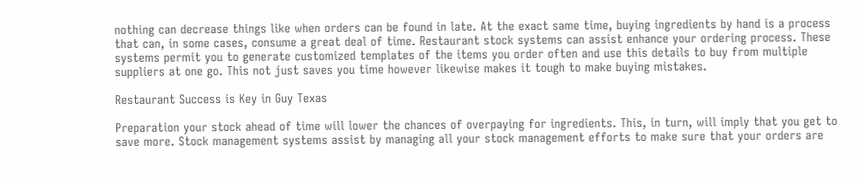nothing can decrease things like when orders can be found in late. At the exact same time, buying ingredients by hand is a process that can, in some cases, consume a great deal of time. Restaurant stock systems can assist enhance your ordering process. These systems permit you to generate customized templates of the items you order often and use this details to buy from multiple suppliers at one go. This not just saves you time however likewise makes it tough to make buying mistakes.

Restaurant Success is Key in Guy Texas

Preparation your stock ahead of time will lower the chances of overpaying for ingredients. This, in turn, will imply that you get to save more. Stock management systems assist by managing all your stock management efforts to make sure that your orders are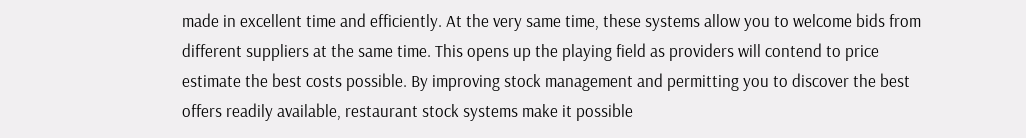made in excellent time and efficiently. At the very same time, these systems allow you to welcome bids from different suppliers at the same time. This opens up the playing field as providers will contend to price estimate the best costs possible. By improving stock management and permitting you to discover the best offers readily available, restaurant stock systems make it possible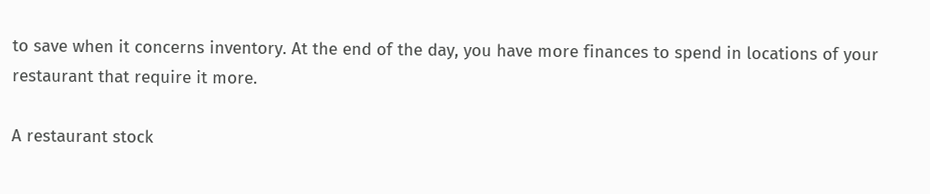to save when it concerns inventory. At the end of the day, you have more finances to spend in locations of your restaurant that require it more.

A restaurant stock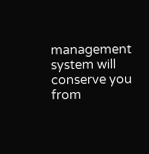management system will conserve you from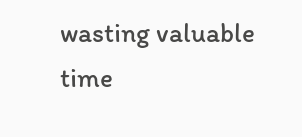wasting valuable time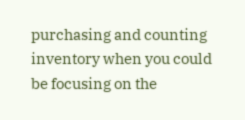purchasing and counting inventory when you could be focusing on the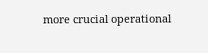more crucial operational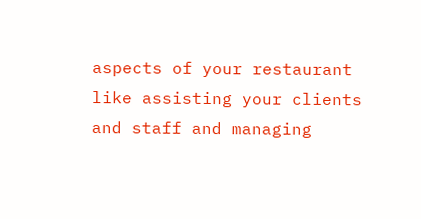aspects of your restaurant like assisting your clients and staff and managing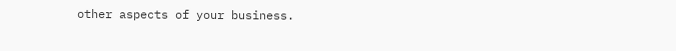other aspects of your business.